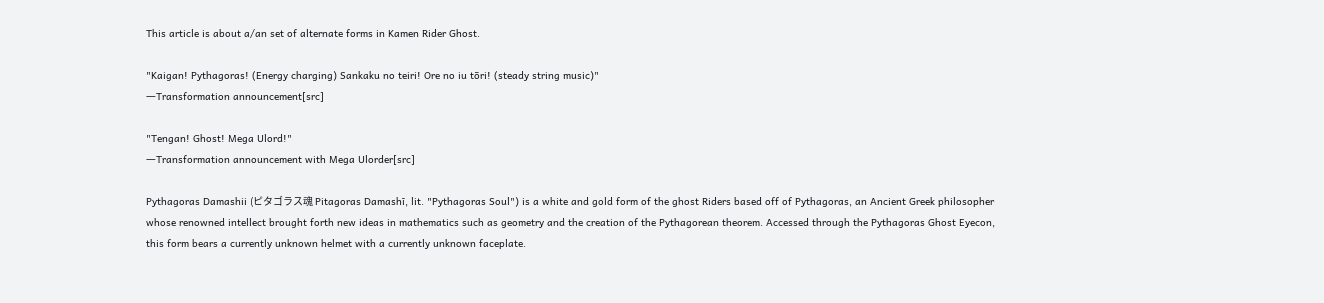This article is about a/an set of alternate forms in Kamen Rider Ghost.

"Kaigan! Pythagoras! (Energy charging) Sankaku no teiri! Ore no iu tōri! (steady string music)"
―Transformation announcement[src]

"Tengan! Ghost! Mega Ulord!"
―Transformation announcement with Mega Ulorder[src]

Pythagoras Damashii (ピタゴラス魂 Pitagoras Damashī, lit. "Pythagoras Soul") is a white and gold form of the ghost Riders based off of Pythagoras, an Ancient Greek philosopher whose renowned intellect brought forth new ideas in mathematics such as geometry and the creation of the Pythagorean theorem. Accessed through the Pythagoras Ghost Eyecon, this form bears a currently unknown helmet with a currently unknown faceplate.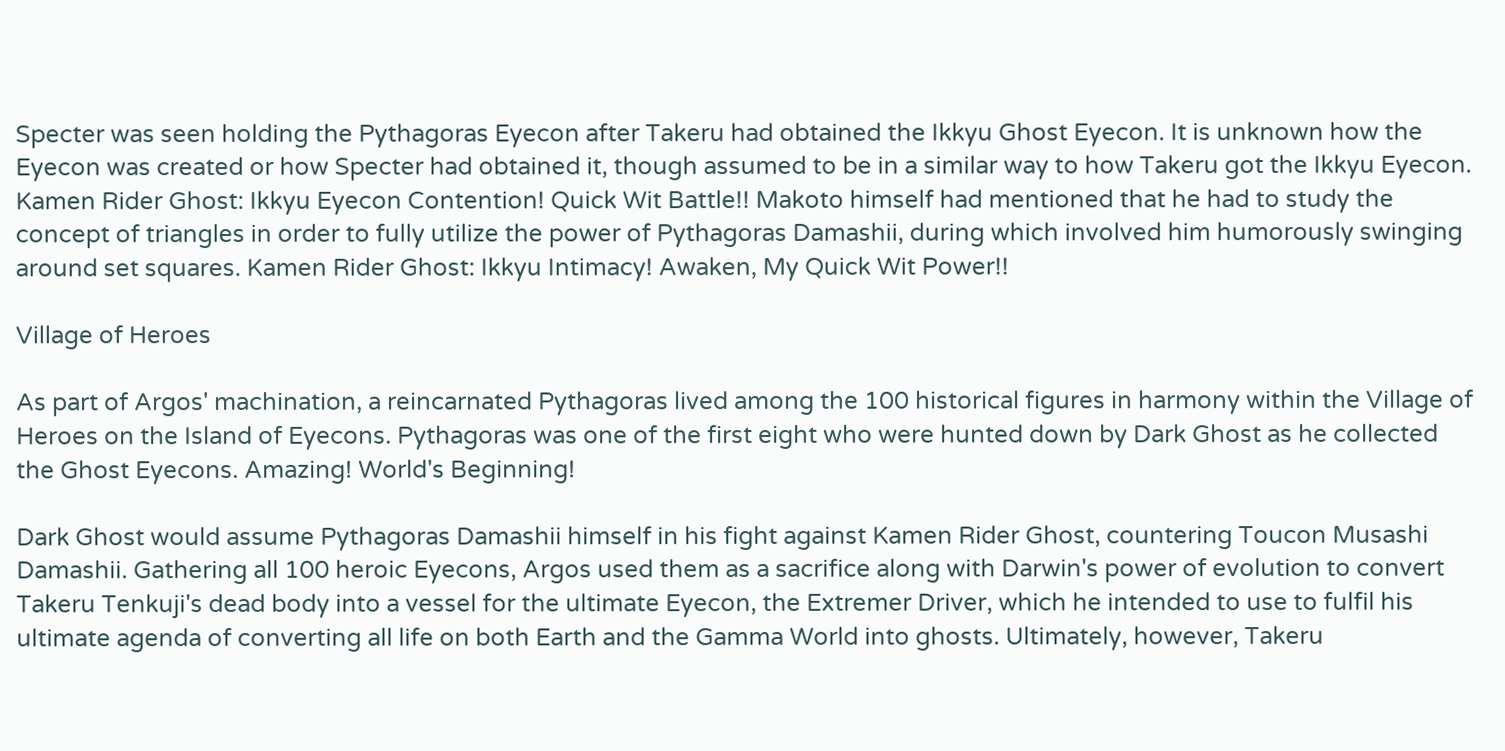Specter was seen holding the Pythagoras Eyecon after Takeru had obtained the Ikkyu Ghost Eyecon. It is unknown how the Eyecon was created or how Specter had obtained it, though assumed to be in a similar way to how Takeru got the Ikkyu Eyecon. Kamen Rider Ghost: Ikkyu Eyecon Contention! Quick Wit Battle!! Makoto himself had mentioned that he had to study the concept of triangles in order to fully utilize the power of Pythagoras Damashii, during which involved him humorously swinging around set squares. Kamen Rider Ghost: Ikkyu Intimacy! Awaken, My Quick Wit Power!!

Village of Heroes

As part of Argos' machination, a reincarnated Pythagoras lived among the 100 historical figures in harmony within the Village of Heroes on the Island of Eyecons. Pythagoras was one of the first eight who were hunted down by Dark Ghost as he collected the Ghost Eyecons. Amazing! World's Beginning!

Dark Ghost would assume Pythagoras Damashii himself in his fight against Kamen Rider Ghost, countering Toucon Musashi Damashii. Gathering all 100 heroic Eyecons, Argos used them as a sacrifice along with Darwin's power of evolution to convert Takeru Tenkuji's dead body into a vessel for the ultimate Eyecon, the Extremer Driver, which he intended to use to fulfil his ultimate agenda of converting all life on both Earth and the Gamma World into ghosts. Ultimately, however, Takeru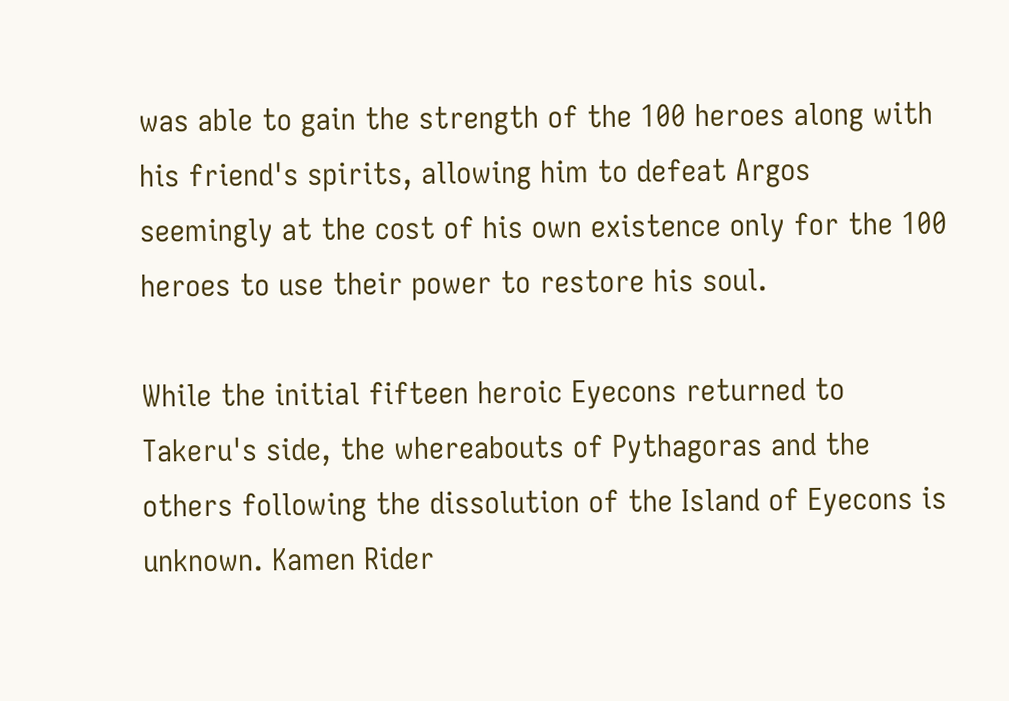was able to gain the strength of the 100 heroes along with his friend's spirits, allowing him to defeat Argos seemingly at the cost of his own existence only for the 100 heroes to use their power to restore his soul.

While the initial fifteen heroic Eyecons returned to Takeru's side, the whereabouts of Pythagoras and the others following the dissolution of the Island of Eyecons is unknown. Kamen Rider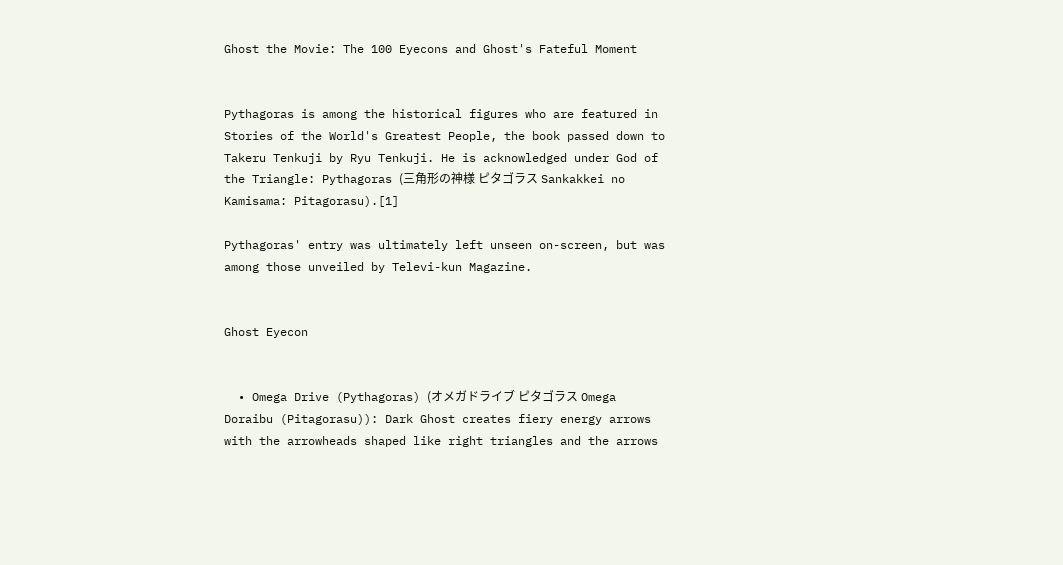Ghost the Movie: The 100 Eyecons and Ghost's Fateful Moment


Pythagoras is among the historical figures who are featured in Stories of the World's Greatest People, the book passed down to Takeru Tenkuji by Ryu Tenkuji. He is acknowledged under God of the Triangle: Pythagoras (三角形の神様 ピタゴラス Sankakkei no Kamisama: Pitagorasu).[1]

Pythagoras' entry was ultimately left unseen on-screen, but was among those unveiled by Televi-kun Magazine.


Ghost Eyecon


  • Omega Drive (Pythagoras) (オメガドライブ ピタゴラス Omega Doraibu (Pitagorasu)): Dark Ghost creates fiery energy arrows with the arrowheads shaped like right triangles and the arrows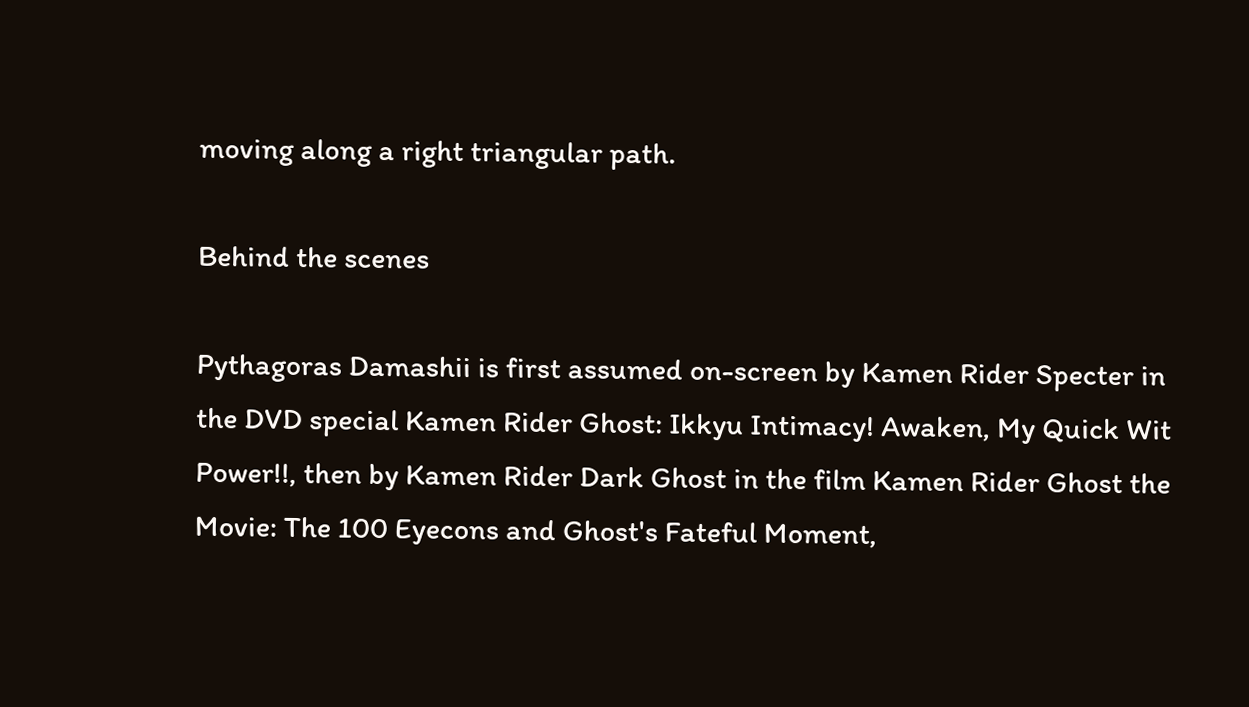moving along a right triangular path.

Behind the scenes

Pythagoras Damashii is first assumed on-screen by Kamen Rider Specter in the DVD special Kamen Rider Ghost: Ikkyu Intimacy! Awaken, My Quick Wit Power!!, then by Kamen Rider Dark Ghost in the film Kamen Rider Ghost the Movie: The 100 Eyecons and Ghost's Fateful Moment,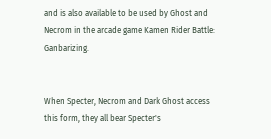and is also available to be used by Ghost and Necrom in the arcade game Kamen Rider Battle: Ganbarizing.


When Specter, Necrom and Dark Ghost access this form, they all bear Specter's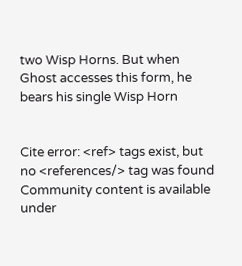two Wisp Horns. But when Ghost accesses this form, he bears his single Wisp Horn


Cite error: <ref> tags exist, but no <references/> tag was found
Community content is available under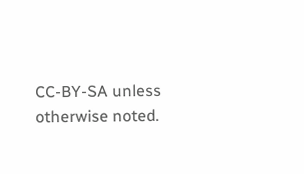CC-BY-SA unless otherwise noted.